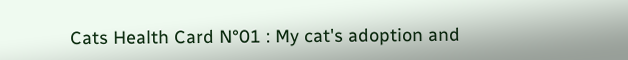Cats Health Card N°01 : My cat's adoption and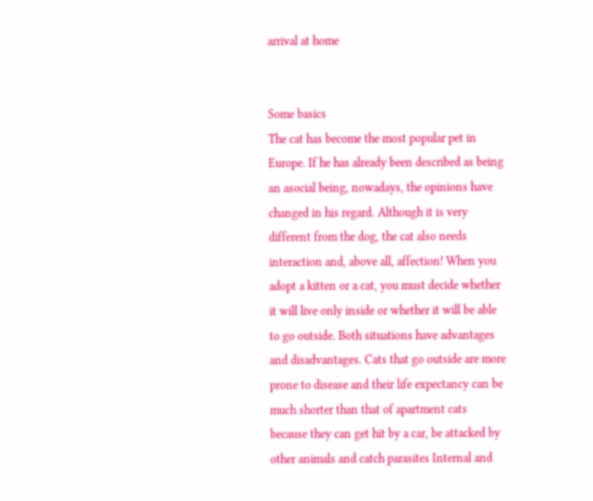arrival at home


Some basics
The cat has become the most popular pet in Europe. If he has already been described as being an asocial being, nowadays, the opinions have changed in his regard. Although it is very different from the dog, the cat also needs interaction and, above all, affection! When you adopt a kitten or a cat, you must decide whether it will live only inside or whether it will be able to go outside. Both situations have advantages and disadvantages. Cats that go outside are more prone to disease and their life expectancy can be much shorter than that of apartment cats because they can get hit by a car, be attacked by other animals and catch parasites Internal and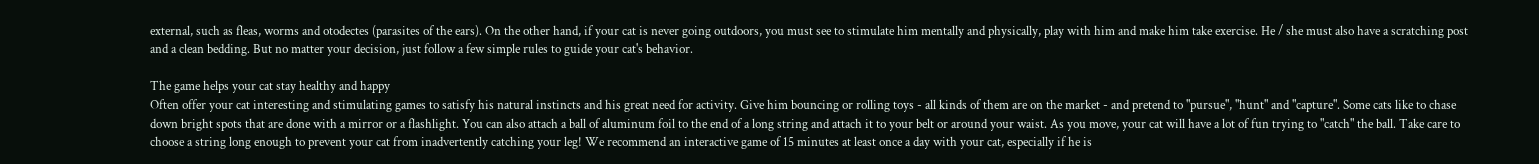external, such as fleas, worms and otodectes (parasites of the ears). On the other hand, if your cat is never going outdoors, you must see to stimulate him mentally and physically, play with him and make him take exercise. He / she must also have a scratching post and a clean bedding. But no matter your decision, just follow a few simple rules to guide your cat's behavior.

The game helps your cat stay healthy and happy
Often offer your cat interesting and stimulating games to satisfy his natural instincts and his great need for activity. Give him bouncing or rolling toys - all kinds of them are on the market - and pretend to "pursue", "hunt" and "capture". Some cats like to chase down bright spots that are done with a mirror or a flashlight. You can also attach a ball of aluminum foil to the end of a long string and attach it to your belt or around your waist. As you move, your cat will have a lot of fun trying to "catch" the ball. Take care to choose a string long enough to prevent your cat from inadvertently catching your leg! We recommend an interactive game of 15 minutes at least once a day with your cat, especially if he is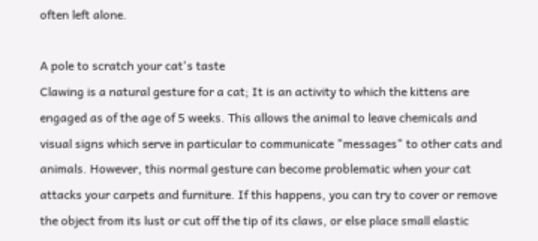often left alone.

A pole to scratch your cat's taste
Clawing is a natural gesture for a cat; It is an activity to which the kittens are engaged as of the age of 5 weeks. This allows the animal to leave chemicals and visual signs which serve in particular to communicate "messages" to other cats and animals. However, this normal gesture can become problematic when your cat attacks your carpets and furniture. If this happens, you can try to cover or remove the object from its lust or cut off the tip of its claws, or else place small elastic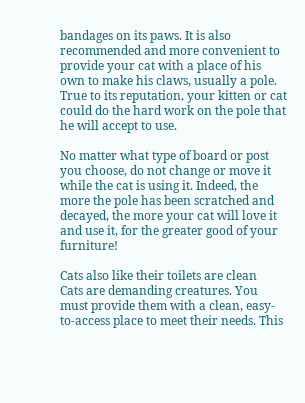bandages on its paws. It is also recommended and more convenient to provide your cat with a place of his own to make his claws, usually a pole. True to its reputation, your kitten or cat could do the hard work on the pole that he will accept to use.

No matter what type of board or post you choose, do not change or move it while the cat is using it. Indeed, the more the pole has been scratched and decayed, the more your cat will love it and use it, for the greater good of your furniture!

Cats also like their toilets are clean
Cats are demanding creatures. You must provide them with a clean, easy-to-access place to meet their needs. This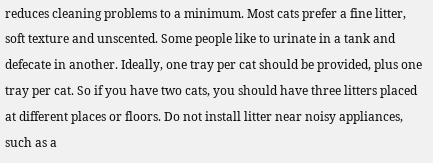reduces cleaning problems to a minimum. Most cats prefer a fine litter, soft texture and unscented. Some people like to urinate in a tank and defecate in another. Ideally, one tray per cat should be provided, plus one tray per cat. So if you have two cats, you should have three litters placed at different places or floors. Do not install litter near noisy appliances, such as a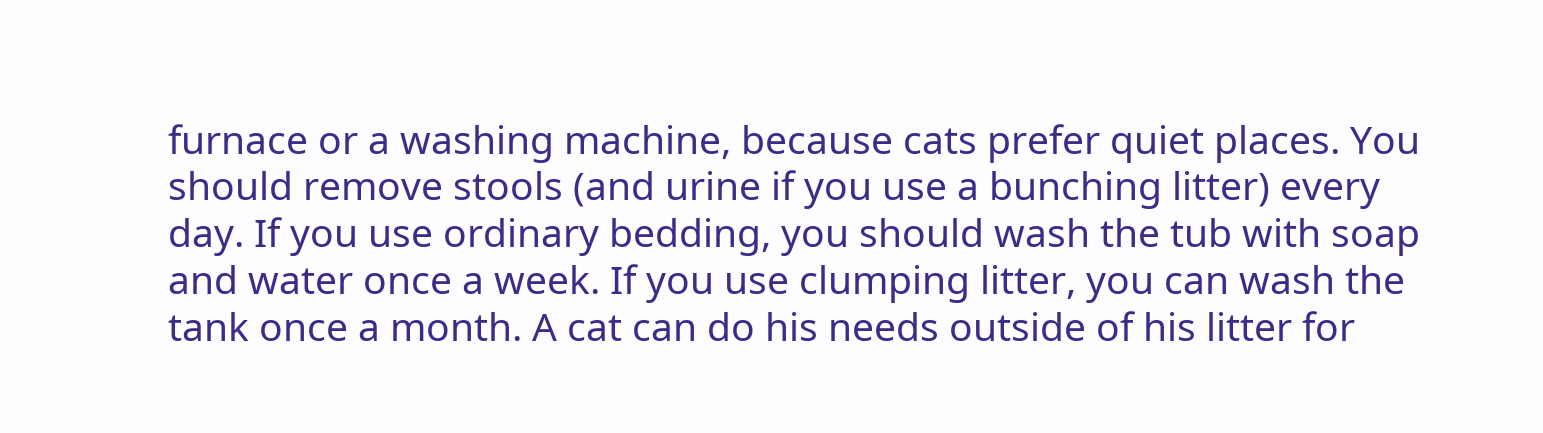furnace or a washing machine, because cats prefer quiet places. You should remove stools (and urine if you use a bunching litter) every day. If you use ordinary bedding, you should wash the tub with soap and water once a week. If you use clumping litter, you can wash the tank once a month. A cat can do his needs outside of his litter for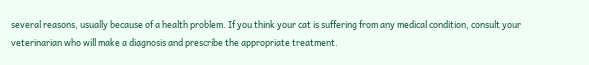several reasons, usually because of a health problem. If you think your cat is suffering from any medical condition, consult your veterinarian who will make a diagnosis and prescribe the appropriate treatment.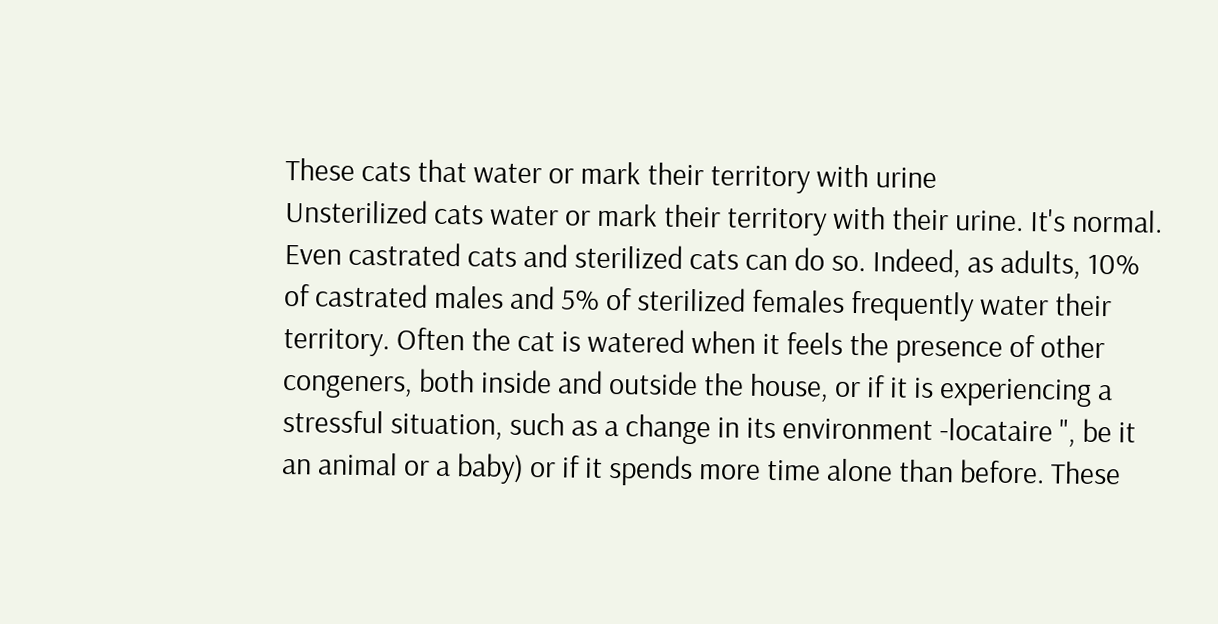These cats that water or mark their territory with urine
Unsterilized cats water or mark their territory with their urine. It's normal. Even castrated cats and sterilized cats can do so. Indeed, as adults, 10% of castrated males and 5% of sterilized females frequently water their territory. Often the cat is watered when it feels the presence of other congeners, both inside and outside the house, or if it is experiencing a stressful situation, such as a change in its environment -locataire ", be it an animal or a baby) or if it spends more time alone than before. These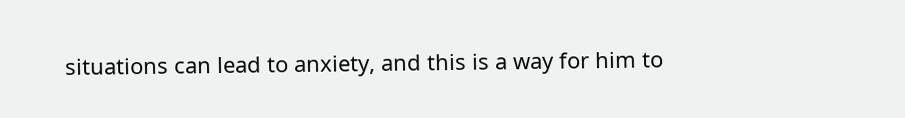situations can lead to anxiety, and this is a way for him to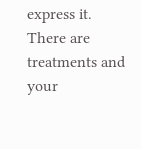express it. There are treatments and your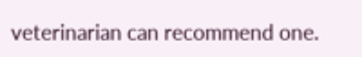veterinarian can recommend one.